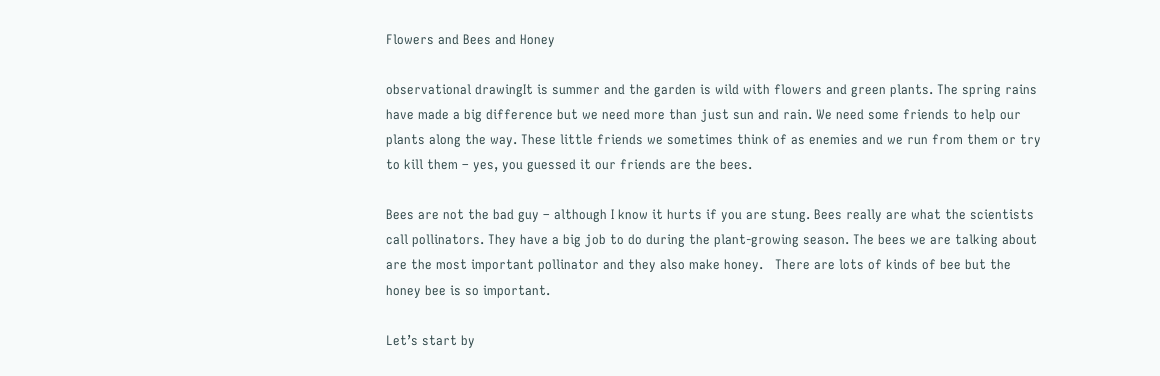Flowers and Bees and Honey

observational drawingIt is summer and the garden is wild with flowers and green plants. The spring rains have made a big difference but we need more than just sun and rain. We need some friends to help our plants along the way. These little friends we sometimes think of as enemies and we run from them or try to kill them – yes, you guessed it our friends are the bees.

Bees are not the bad guy – although I know it hurts if you are stung. Bees really are what the scientists call pollinators. They have a big job to do during the plant-growing season. The bees we are talking about are the most important pollinator and they also make honey.   There are lots of kinds of bee but the honey bee is so important.

Let’s start by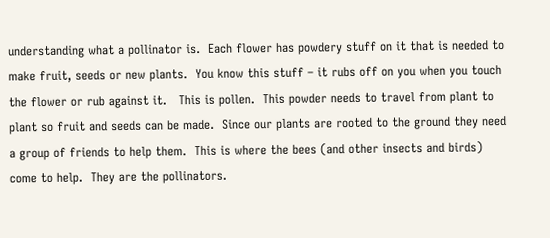understanding what a pollinator is.  Each flower has powdery stuff on it that is needed to make fruit, seeds or new plants.  You know this stuff – it rubs off on you when you touch the flower or rub against it.   This is pollen.  This powder needs to travel from plant to plant so fruit and seeds can be made.  Since our plants are rooted to the ground they need a group of friends to help them.  This is where the bees (and other insects and birds) come to help.  They are the pollinators.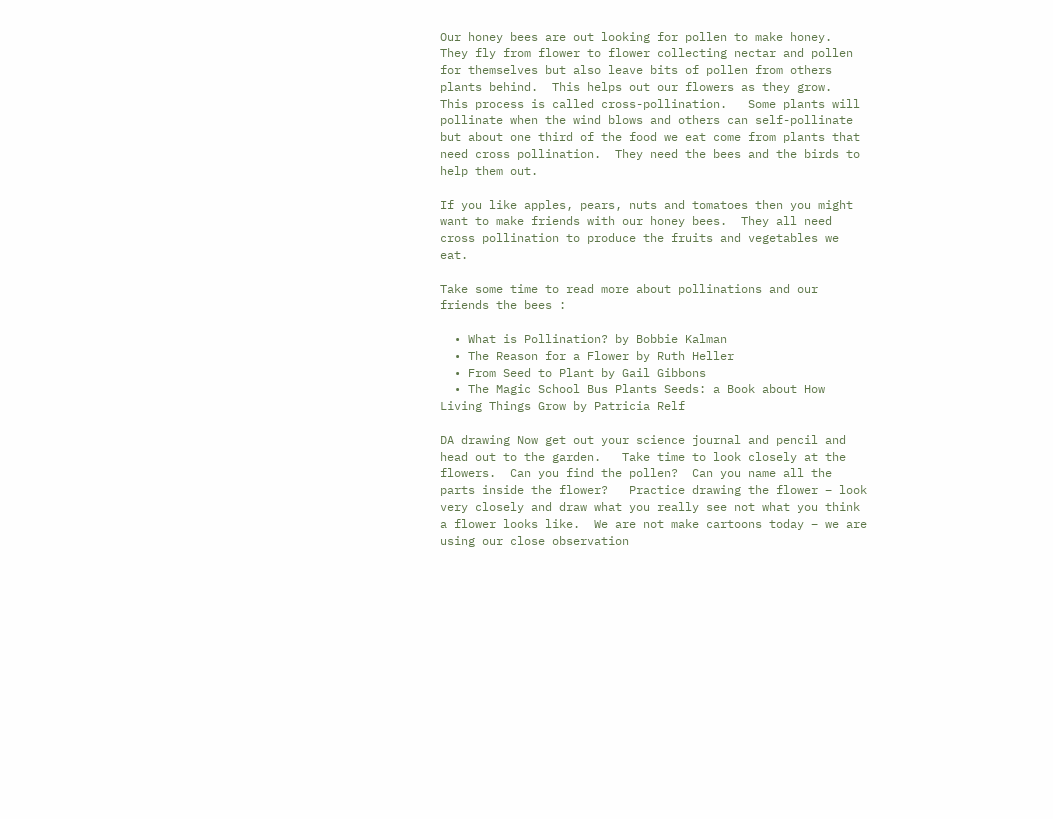Our honey bees are out looking for pollen to make honey.   They fly from flower to flower collecting nectar and pollen for themselves but also leave bits of pollen from others plants behind.  This helps out our flowers as they grow.  This process is called cross-pollination.   Some plants will pollinate when the wind blows and others can self-pollinate but about one third of the food we eat come from plants that need cross pollination.  They need the bees and the birds to help them out.

If you like apples, pears, nuts and tomatoes then you might want to make friends with our honey bees.  They all need cross pollination to produce the fruits and vegetables we eat.

Take some time to read more about pollinations and our friends the bees :

  • What is Pollination? by Bobbie Kalman
  • The Reason for a Flower by Ruth Heller
  • From Seed to Plant by Gail Gibbons
  • The Magic School Bus Plants Seeds: a Book about How Living Things Grow by Patricia Relf

DA drawing Now get out your science journal and pencil and head out to the garden.   Take time to look closely at the flowers.  Can you find the pollen?  Can you name all the parts inside the flower?   Practice drawing the flower – look very closely and draw what you really see not what you think a flower looks like.  We are not make cartoons today – we are using our close observation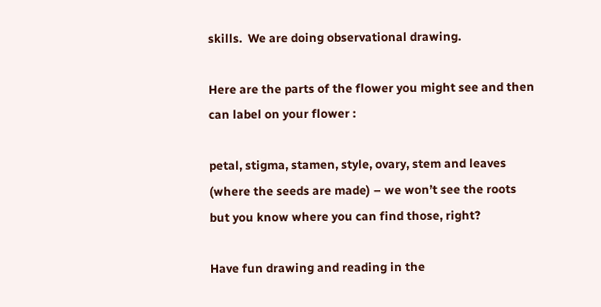skills.  We are doing observational drawing.

Here are the parts of the flower you might see and then can label on your flower :

petal, stigma, stamen, style, ovary, stem and leaves (where the seeds are made) – we won’t see the roots but you know where you can find those, right?

Have fun drawing and reading in the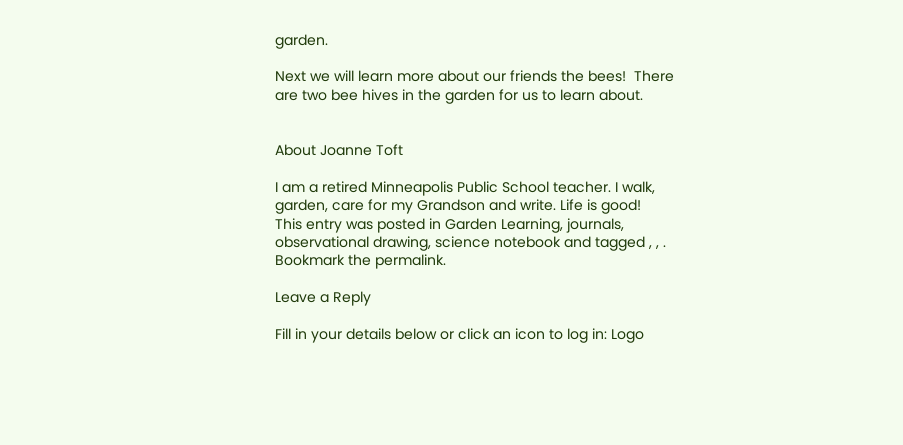garden.

Next we will learn more about our friends the bees!  There are two bee hives in the garden for us to learn about.


About Joanne Toft

I am a retired Minneapolis Public School teacher. I walk, garden, care for my Grandson and write. Life is good!
This entry was posted in Garden Learning, journals, observational drawing, science notebook and tagged , , . Bookmark the permalink.

Leave a Reply

Fill in your details below or click an icon to log in: Logo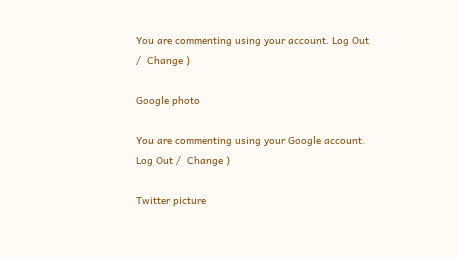You are commenting using your account. Log Out /  Change )

Google photo

You are commenting using your Google account. Log Out /  Change )

Twitter picture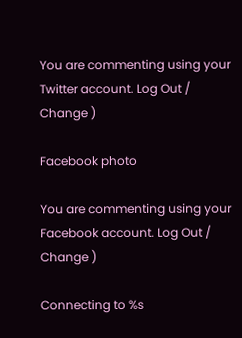You are commenting using your Twitter account. Log Out /  Change )

Facebook photo

You are commenting using your Facebook account. Log Out /  Change )

Connecting to %s